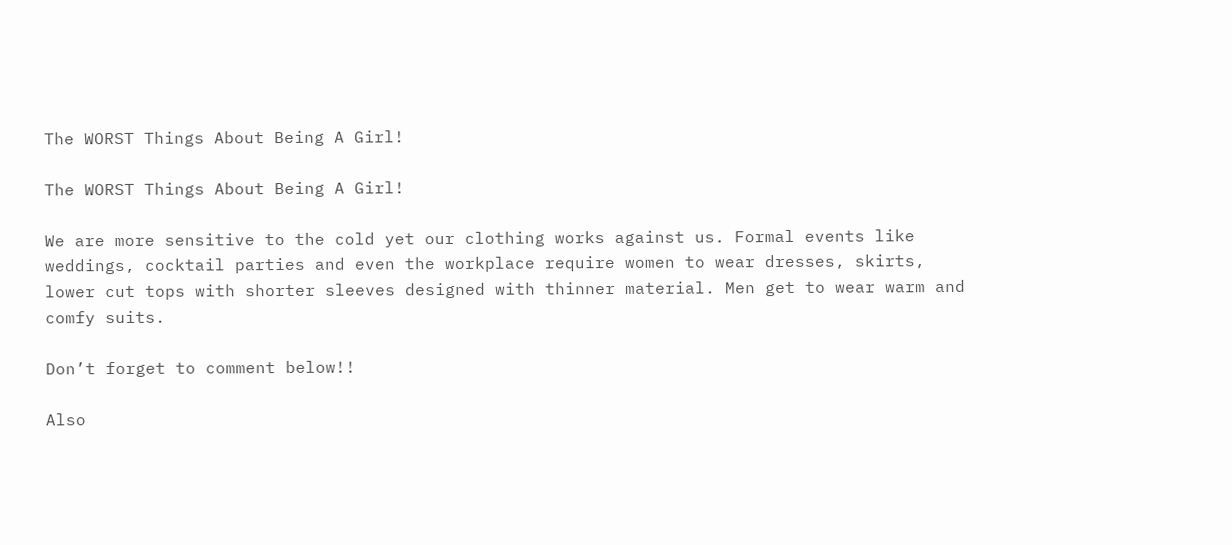The WORST Things About Being A Girl!

The WORST Things About Being A Girl!

We are more sensitive to the cold yet our clothing works against us. Formal events like weddings, cocktail parties and even the workplace require women to wear dresses, skirts, lower cut tops with shorter sleeves designed with thinner material. Men get to wear warm and comfy suits.

Don’t forget to comment below!!

Also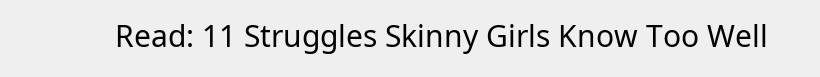Read: 11 Struggles Skinny Girls Know Too Well